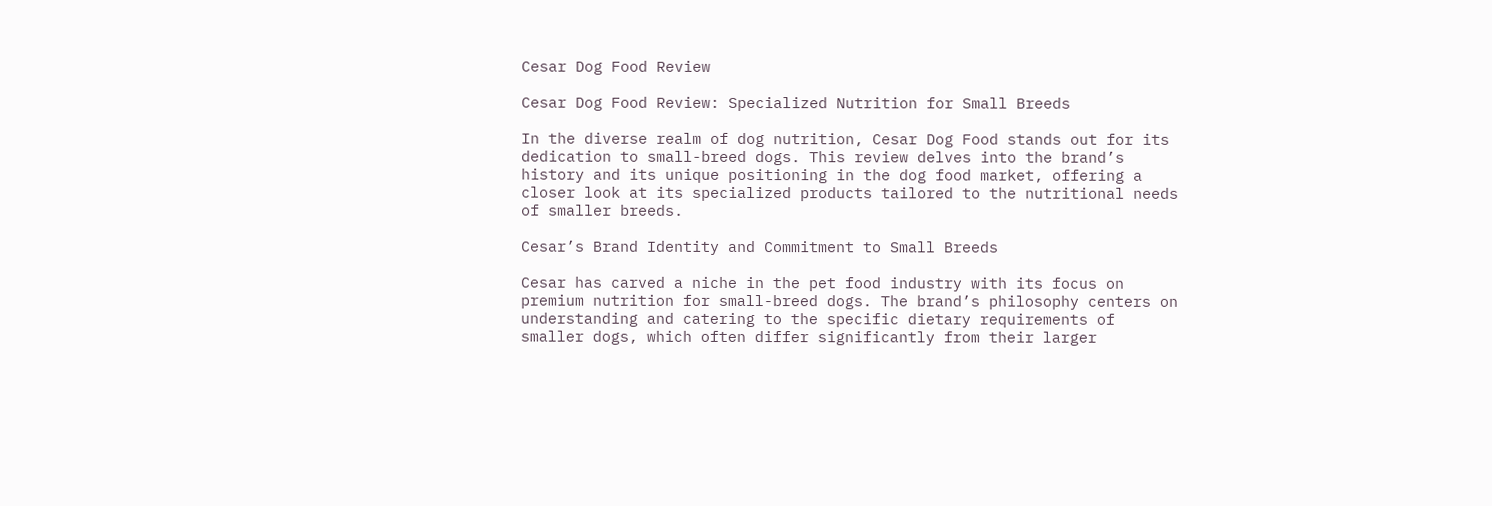Cesar Dog Food Review

Cesar Dog Food Review: Specialized Nutrition for Small Breeds

In the diverse realm of dog nutrition, Cesar Dog Food stands out for its dedication to small-breed dogs. This review delves into the brand’s history and its unique positioning in the dog food market, offering a closer look at its specialized products tailored to the nutritional needs of smaller breeds.

Cesar’s Brand Identity and Commitment to Small Breeds

Cesar has carved a niche in the pet food industry with its focus on premium nutrition for small-breed dogs. The brand’s philosophy centers on understanding and catering to the specific dietary requirements of smaller dogs, which often differ significantly from their larger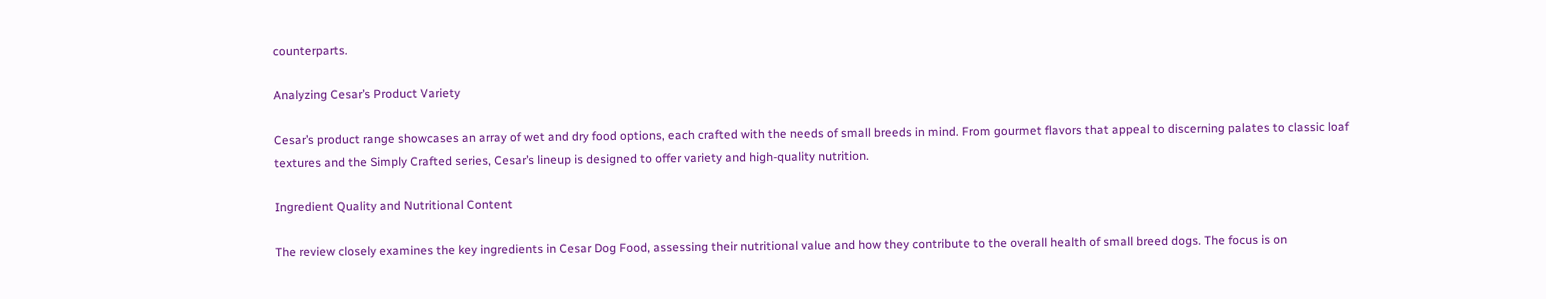counterparts.

Analyzing Cesar’s Product Variety

Cesar’s product range showcases an array of wet and dry food options, each crafted with the needs of small breeds in mind. From gourmet flavors that appeal to discerning palates to classic loaf textures and the Simply Crafted series, Cesar’s lineup is designed to offer variety and high-quality nutrition.

Ingredient Quality and Nutritional Content

The review closely examines the key ingredients in Cesar Dog Food, assessing their nutritional value and how they contribute to the overall health of small breed dogs. The focus is on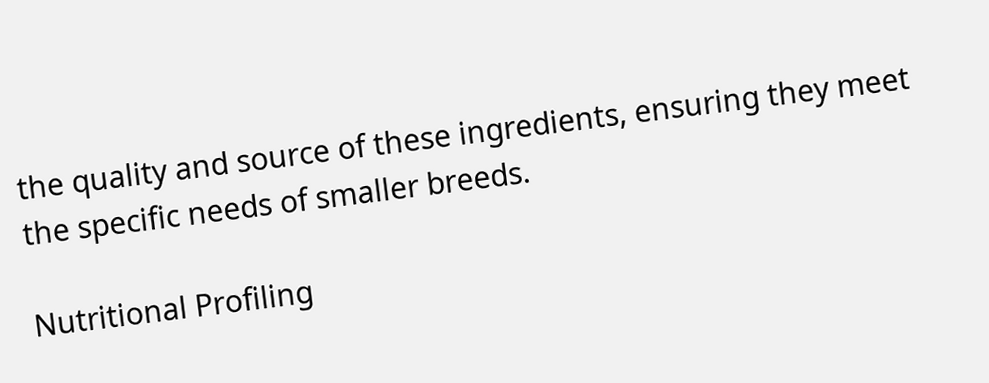the quality and source of these ingredients, ensuring they meet the specific needs of smaller breeds.

Nutritional Profiling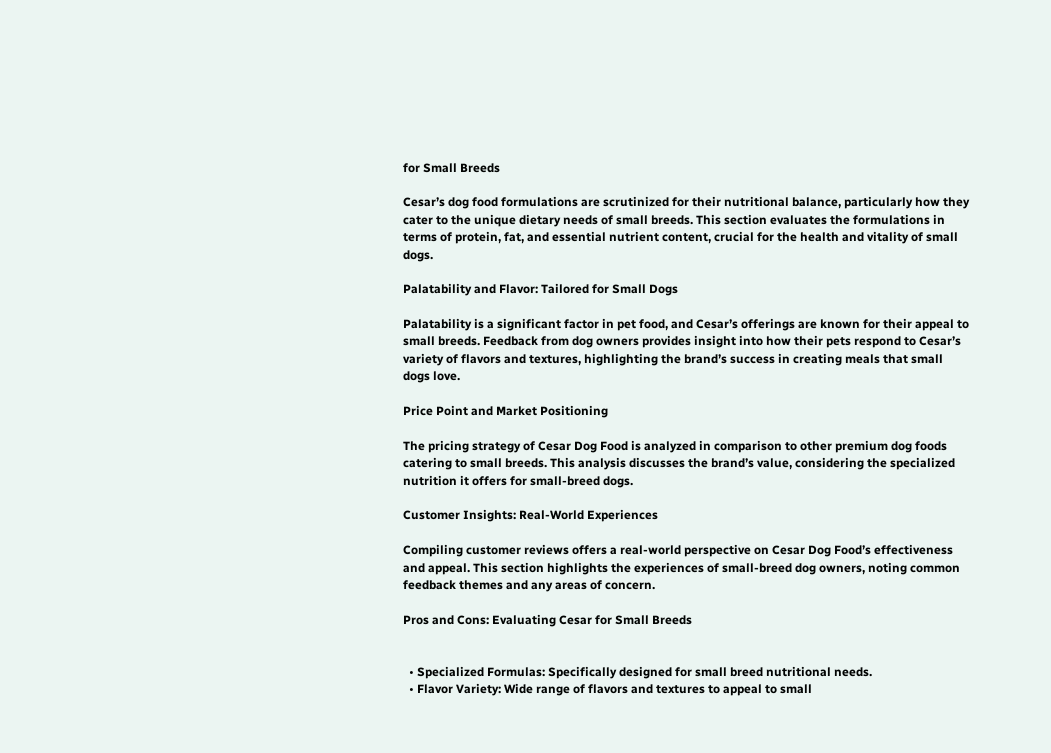for Small Breeds

Cesar’s dog food formulations are scrutinized for their nutritional balance, particularly how they cater to the unique dietary needs of small breeds. This section evaluates the formulations in terms of protein, fat, and essential nutrient content, crucial for the health and vitality of small dogs.

Palatability and Flavor: Tailored for Small Dogs

Palatability is a significant factor in pet food, and Cesar’s offerings are known for their appeal to small breeds. Feedback from dog owners provides insight into how their pets respond to Cesar’s variety of flavors and textures, highlighting the brand’s success in creating meals that small dogs love.

Price Point and Market Positioning

The pricing strategy of Cesar Dog Food is analyzed in comparison to other premium dog foods catering to small breeds. This analysis discusses the brand’s value, considering the specialized nutrition it offers for small-breed dogs.

Customer Insights: Real-World Experiences

Compiling customer reviews offers a real-world perspective on Cesar Dog Food’s effectiveness and appeal. This section highlights the experiences of small-breed dog owners, noting common feedback themes and any areas of concern.

Pros and Cons: Evaluating Cesar for Small Breeds


  • Specialized Formulas: Specifically designed for small breed nutritional needs.
  • Flavor Variety: Wide range of flavors and textures to appeal to small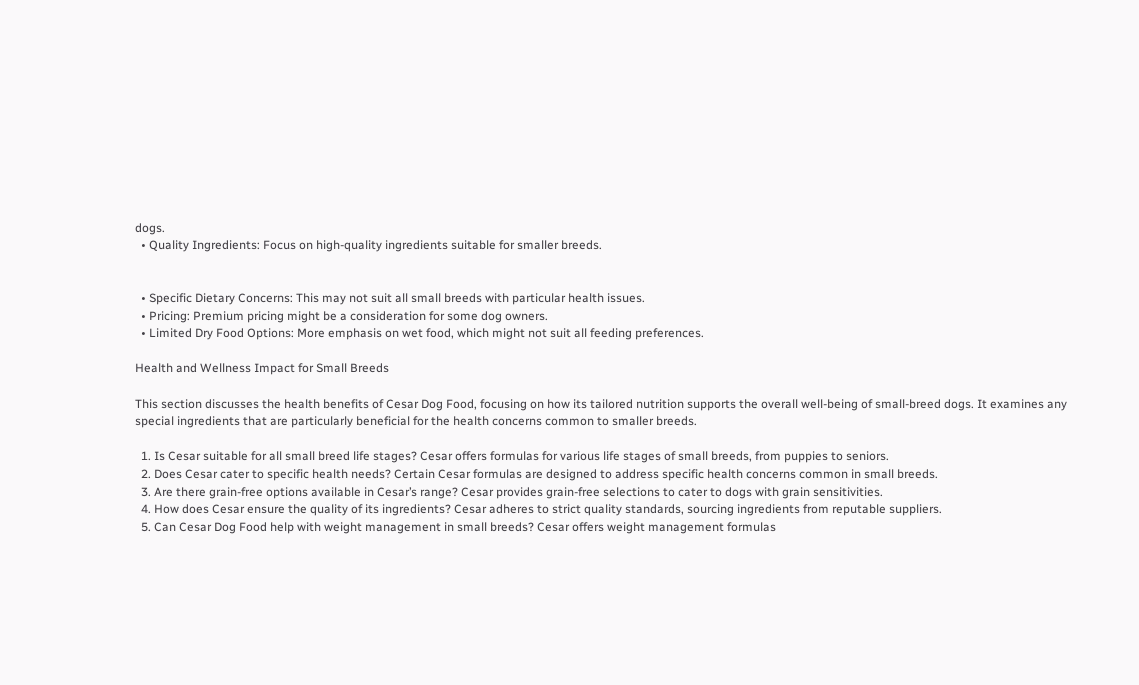dogs.
  • Quality Ingredients: Focus on high-quality ingredients suitable for smaller breeds.


  • Specific Dietary Concerns: This may not suit all small breeds with particular health issues.
  • Pricing: Premium pricing might be a consideration for some dog owners.
  • Limited Dry Food Options: More emphasis on wet food, which might not suit all feeding preferences.

Health and Wellness Impact for Small Breeds

This section discusses the health benefits of Cesar Dog Food, focusing on how its tailored nutrition supports the overall well-being of small-breed dogs. It examines any special ingredients that are particularly beneficial for the health concerns common to smaller breeds.

  1. Is Cesar suitable for all small breed life stages? Cesar offers formulas for various life stages of small breeds, from puppies to seniors.
  2. Does Cesar cater to specific health needs? Certain Cesar formulas are designed to address specific health concerns common in small breeds.
  3. Are there grain-free options available in Cesar’s range? Cesar provides grain-free selections to cater to dogs with grain sensitivities.
  4. How does Cesar ensure the quality of its ingredients? Cesar adheres to strict quality standards, sourcing ingredients from reputable suppliers.
  5. Can Cesar Dog Food help with weight management in small breeds? Cesar offers weight management formulas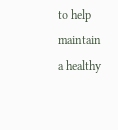to help maintain a healthy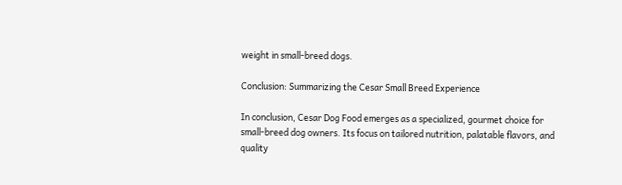weight in small-breed dogs.

Conclusion: Summarizing the Cesar Small Breed Experience

In conclusion, Cesar Dog Food emerges as a specialized, gourmet choice for small-breed dog owners. Its focus on tailored nutrition, palatable flavors, and quality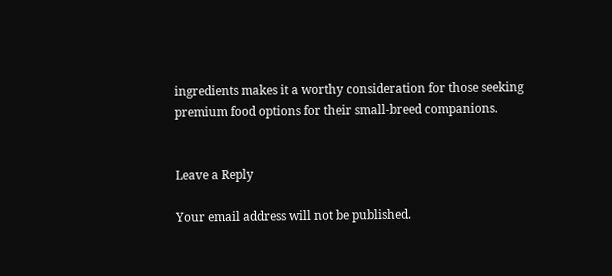ingredients makes it a worthy consideration for those seeking premium food options for their small-breed companions.


Leave a Reply

Your email address will not be published.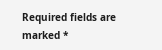Required fields are marked *